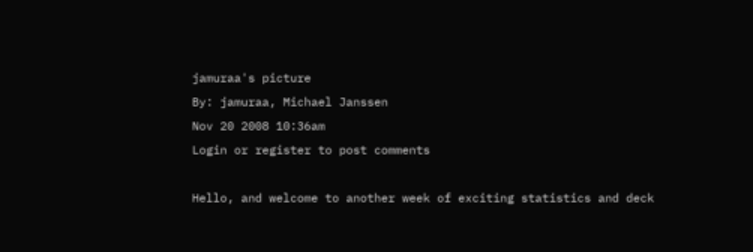jamuraa's picture
By: jamuraa, Michael Janssen
Nov 20 2008 10:36am
Login or register to post comments

Hello, and welcome to another week of exciting statistics and deck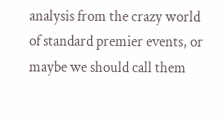analysis from the crazy world of standard premier events, or maybe we should call them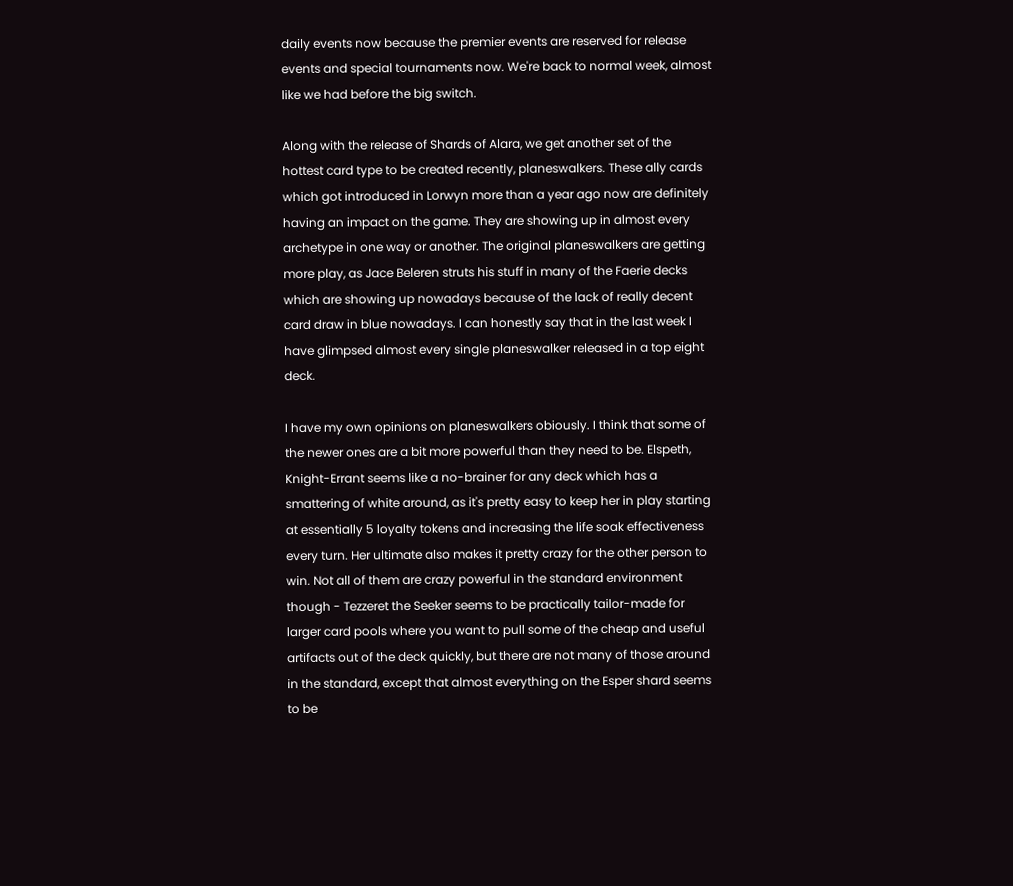daily events now because the premier events are reserved for release events and special tournaments now. We're back to normal week, almost like we had before the big switch.

Along with the release of Shards of Alara, we get another set of the hottest card type to be created recently, planeswalkers. These ally cards which got introduced in Lorwyn more than a year ago now are definitely having an impact on the game. They are showing up in almost every archetype in one way or another. The original planeswalkers are getting more play, as Jace Beleren struts his stuff in many of the Faerie decks which are showing up nowadays because of the lack of really decent card draw in blue nowadays. I can honestly say that in the last week I have glimpsed almost every single planeswalker released in a top eight deck.

I have my own opinions on planeswalkers obiously. I think that some of the newer ones are a bit more powerful than they need to be. Elspeth, Knight-Errant seems like a no-brainer for any deck which has a smattering of white around, as it's pretty easy to keep her in play starting at essentially 5 loyalty tokens and increasing the life soak effectiveness every turn. Her ultimate also makes it pretty crazy for the other person to win. Not all of them are crazy powerful in the standard environment though - Tezzeret the Seeker seems to be practically tailor-made for larger card pools where you want to pull some of the cheap and useful artifacts out of the deck quickly, but there are not many of those around in the standard, except that almost everything on the Esper shard seems to be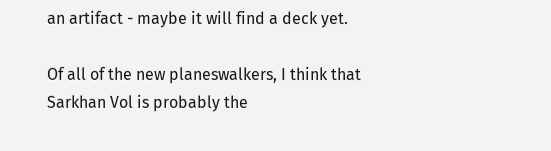an artifact - maybe it will find a deck yet.

Of all of the new planeswalkers, I think that Sarkhan Vol is probably the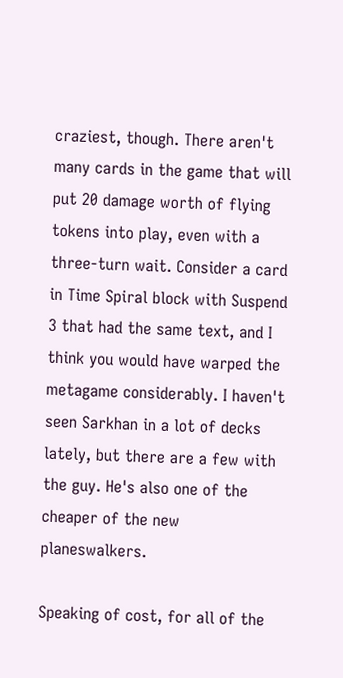craziest, though. There aren't many cards in the game that will put 20 damage worth of flying tokens into play, even with a three-turn wait. Consider a card in Time Spiral block with Suspend 3 that had the same text, and I think you would have warped the metagame considerably. I haven't seen Sarkhan in a lot of decks lately, but there are a few with the guy. He's also one of the cheaper of the new planeswalkers.

Speaking of cost, for all of the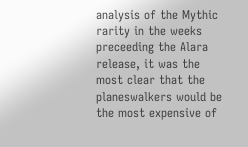analysis of the Mythic rarity in the weeks preceeding the Alara release, it was the most clear that the planeswalkers would be the most expensive of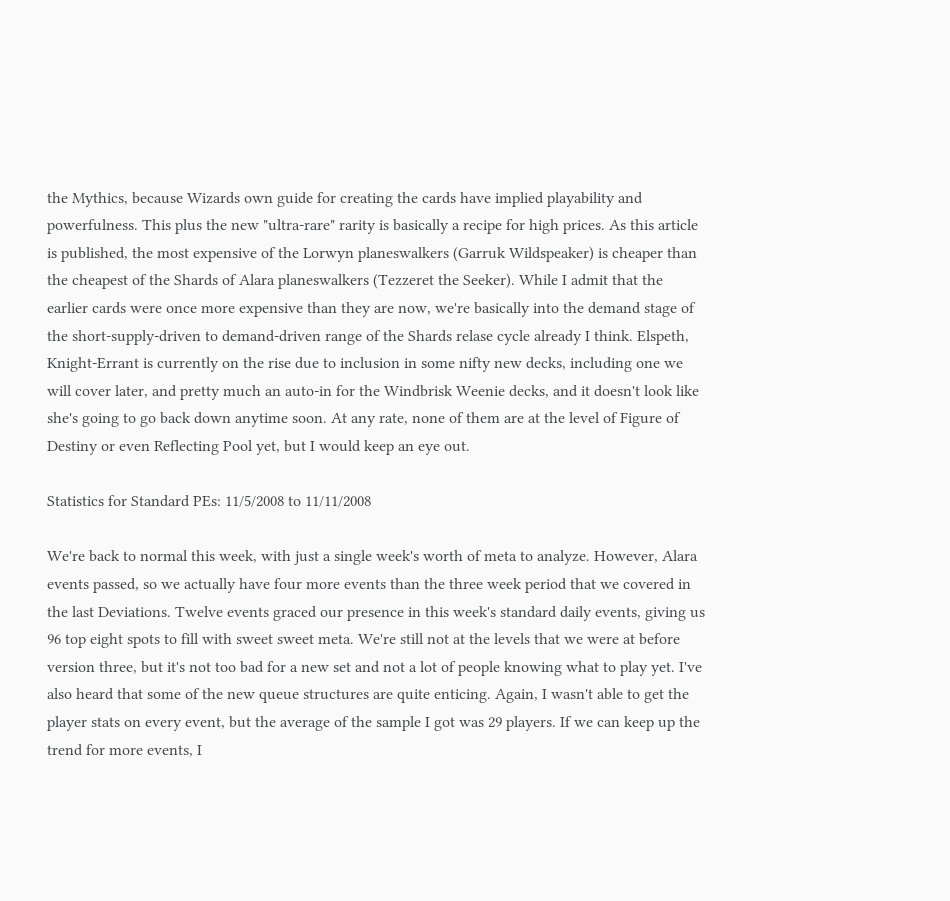the Mythics, because Wizards own guide for creating the cards have implied playability and powerfulness. This plus the new "ultra-rare" rarity is basically a recipe for high prices. As this article is published, the most expensive of the Lorwyn planeswalkers (Garruk Wildspeaker) is cheaper than the cheapest of the Shards of Alara planeswalkers (Tezzeret the Seeker). While I admit that the earlier cards were once more expensive than they are now, we're basically into the demand stage of the short-supply-driven to demand-driven range of the Shards relase cycle already I think. Elspeth, Knight-Errant is currently on the rise due to inclusion in some nifty new decks, including one we will cover later, and pretty much an auto-in for the Windbrisk Weenie decks, and it doesn't look like she's going to go back down anytime soon. At any rate, none of them are at the level of Figure of Destiny or even Reflecting Pool yet, but I would keep an eye out.

Statistics for Standard PEs: 11/5/2008 to 11/11/2008

We're back to normal this week, with just a single week's worth of meta to analyze. However, Alara events passed, so we actually have four more events than the three week period that we covered in the last Deviations. Twelve events graced our presence in this week's standard daily events, giving us 96 top eight spots to fill with sweet sweet meta. We're still not at the levels that we were at before version three, but it's not too bad for a new set and not a lot of people knowing what to play yet. I've also heard that some of the new queue structures are quite enticing. Again, I wasn't able to get the player stats on every event, but the average of the sample I got was 29 players. If we can keep up the trend for more events, I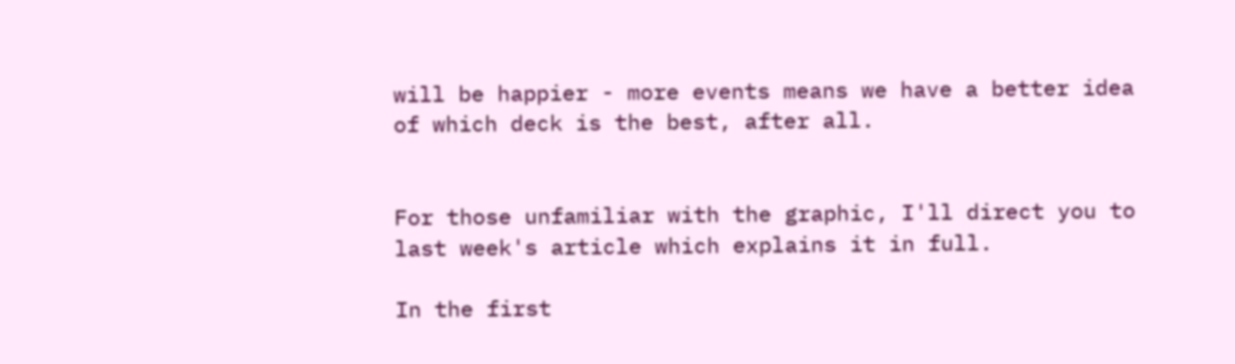will be happier - more events means we have a better idea of which deck is the best, after all.


For those unfamiliar with the graphic, I'll direct you to last week's article which explains it in full.

In the first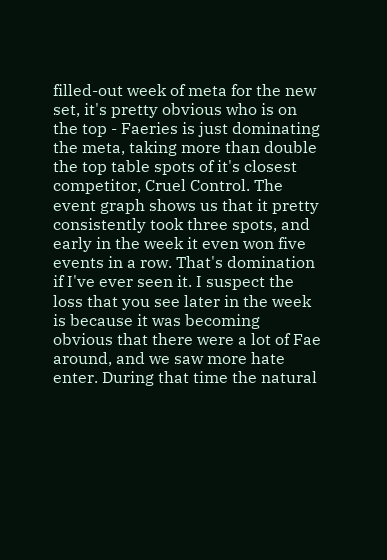filled-out week of meta for the new set, it's pretty obvious who is on the top - Faeries is just dominating the meta, taking more than double the top table spots of it's closest competitor, Cruel Control. The event graph shows us that it pretty consistently took three spots, and early in the week it even won five events in a row. That's domination if I've ever seen it. I suspect the loss that you see later in the week is because it was becoming obvious that there were a lot of Fae around, and we saw more hate enter. During that time the natural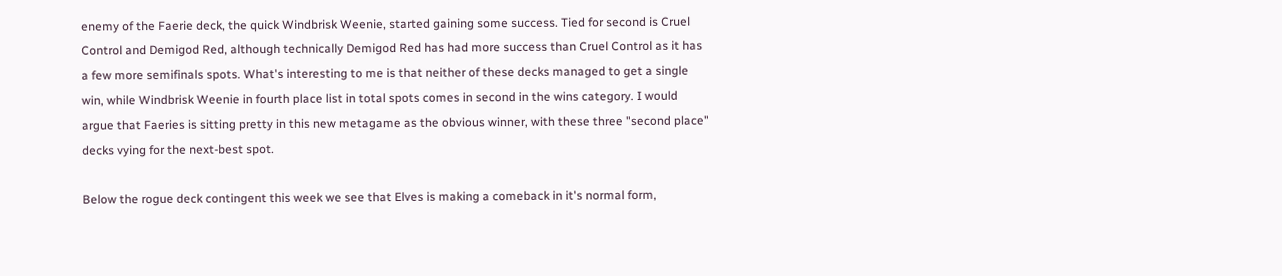enemy of the Faerie deck, the quick Windbrisk Weenie, started gaining some success. Tied for second is Cruel Control and Demigod Red, although technically Demigod Red has had more success than Cruel Control as it has a few more semifinals spots. What's interesting to me is that neither of these decks managed to get a single win, while Windbrisk Weenie in fourth place list in total spots comes in second in the wins category. I would argue that Faeries is sitting pretty in this new metagame as the obvious winner, with these three "second place" decks vying for the next-best spot.

Below the rogue deck contingent this week we see that Elves is making a comeback in it's normal form,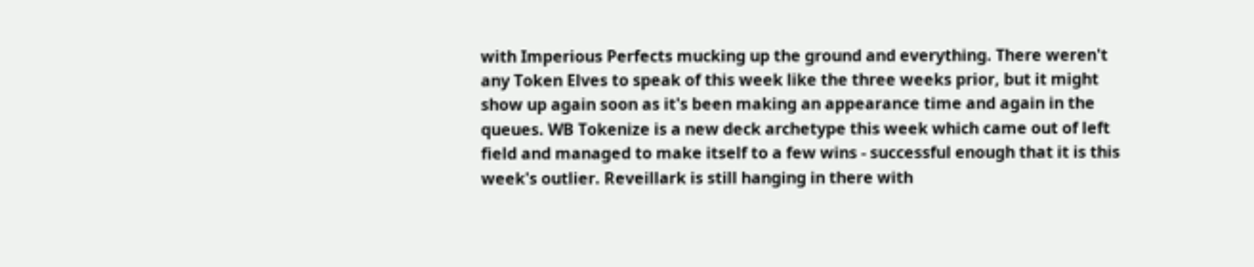with Imperious Perfects mucking up the ground and everything. There weren't any Token Elves to speak of this week like the three weeks prior, but it might show up again soon as it's been making an appearance time and again in the queues. WB Tokenize is a new deck archetype this week which came out of left field and managed to make itself to a few wins - successful enough that it is this week's outlier. Reveillark is still hanging in there with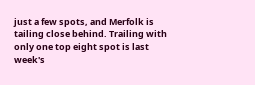just a few spots, and Merfolk is tailing close behind. Trailing with only one top eight spot is last week's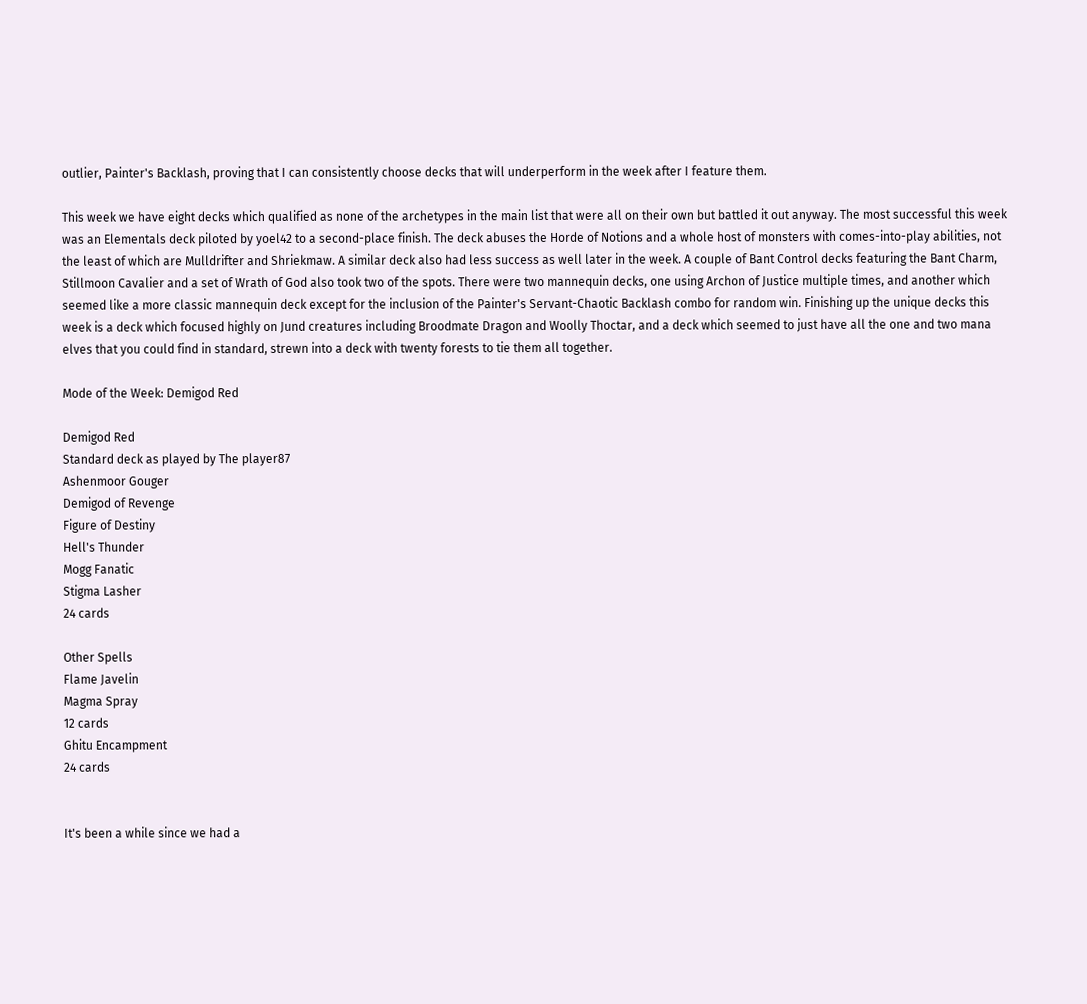outlier, Painter's Backlash, proving that I can consistently choose decks that will underperform in the week after I feature them.

This week we have eight decks which qualified as none of the archetypes in the main list that were all on their own but battled it out anyway. The most successful this week was an Elementals deck piloted by yoel42 to a second-place finish. The deck abuses the Horde of Notions and a whole host of monsters with comes-into-play abilities, not the least of which are Mulldrifter and Shriekmaw. A similar deck also had less success as well later in the week. A couple of Bant Control decks featuring the Bant Charm, Stillmoon Cavalier and a set of Wrath of God also took two of the spots. There were two mannequin decks, one using Archon of Justice multiple times, and another which seemed like a more classic mannequin deck except for the inclusion of the Painter's Servant-Chaotic Backlash combo for random win. Finishing up the unique decks this week is a deck which focused highly on Jund creatures including Broodmate Dragon and Woolly Thoctar, and a deck which seemed to just have all the one and two mana elves that you could find in standard, strewn into a deck with twenty forests to tie them all together.

Mode of the Week: Demigod Red

Demigod Red
Standard deck as played by The player87
Ashenmoor Gouger
Demigod of Revenge
Figure of Destiny
Hell's Thunder
Mogg Fanatic
Stigma Lasher
24 cards

Other Spells
Flame Javelin
Magma Spray
12 cards
Ghitu Encampment
24 cards


It's been a while since we had a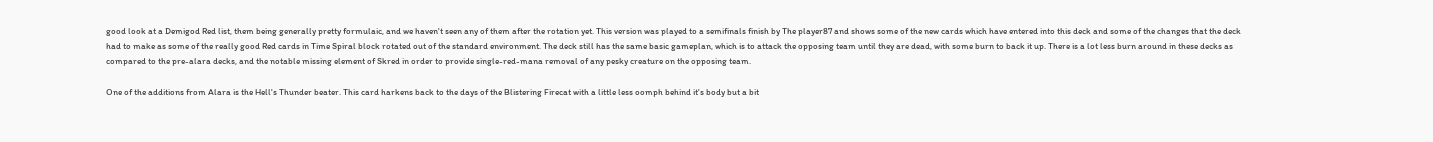good look at a Demigod Red list, them being generally pretty formulaic, and we haven't seen any of them after the rotation yet. This version was played to a semifinals finish by The player87 and shows some of the new cards which have entered into this deck and some of the changes that the deck had to make as some of the really good Red cards in Time Spiral block rotated out of the standard environment. The deck still has the same basic gameplan, which is to attack the opposing team until they are dead, with some burn to back it up. There is a lot less burn around in these decks as compared to the pre-alara decks, and the notable missing element of Skred in order to provide single-red-mana removal of any pesky creature on the opposing team.

One of the additions from Alara is the Hell's Thunder beater. This card harkens back to the days of the Blistering Firecat with a little less oomph behind it's body but a bit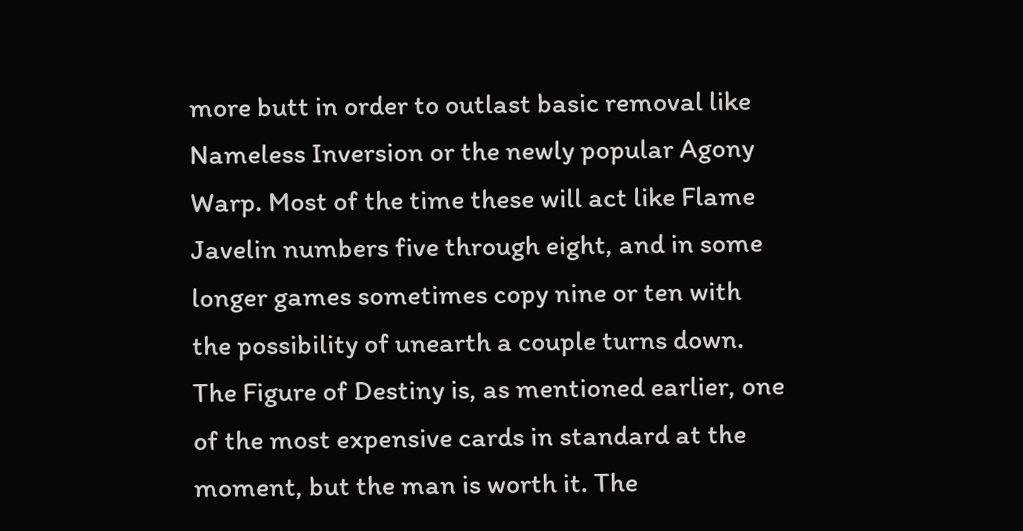more butt in order to outlast basic removal like Nameless Inversion or the newly popular Agony Warp. Most of the time these will act like Flame Javelin numbers five through eight, and in some longer games sometimes copy nine or ten with the possibility of unearth a couple turns down. The Figure of Destiny is, as mentioned earlier, one of the most expensive cards in standard at the moment, but the man is worth it. The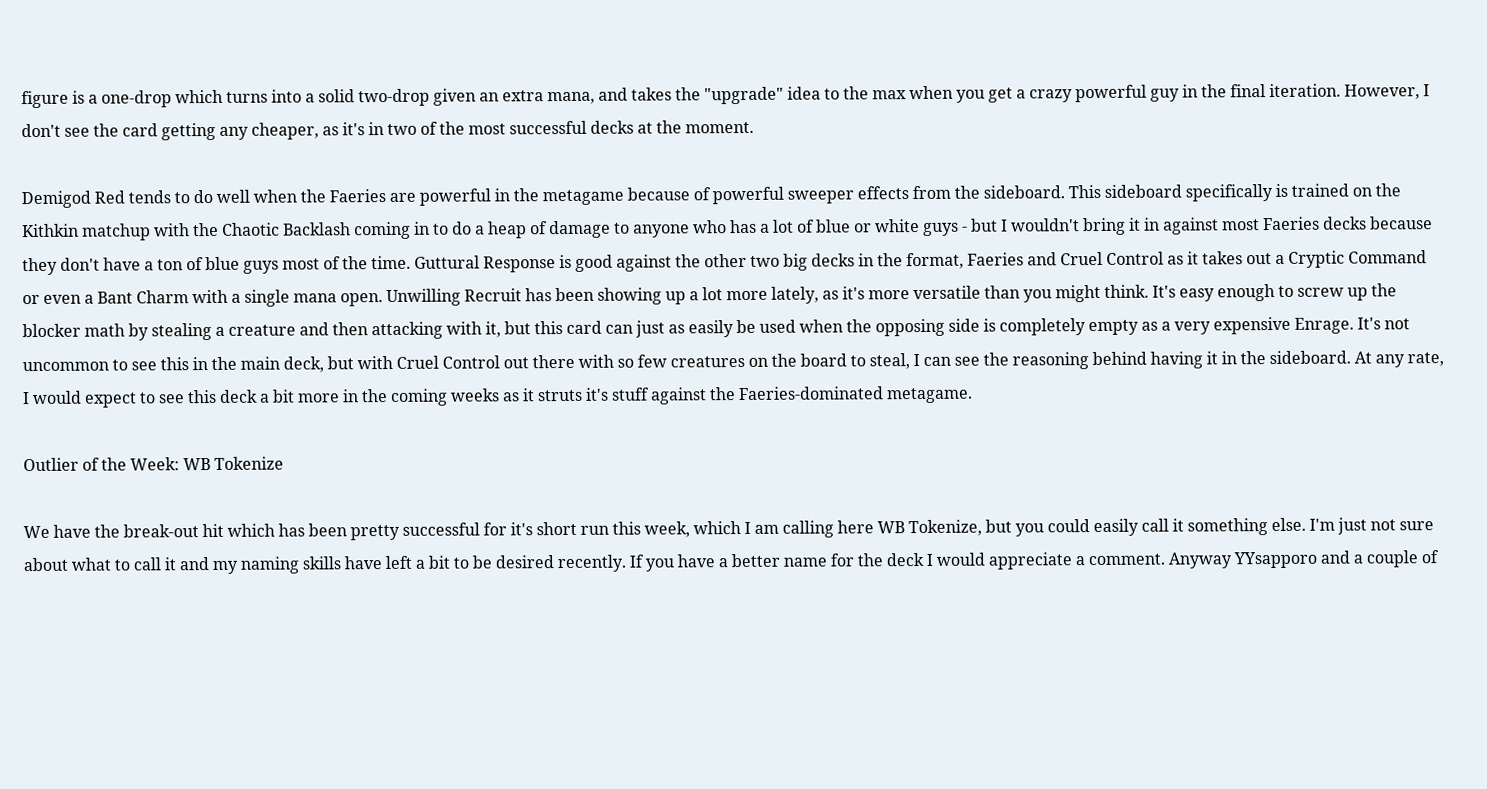figure is a one-drop which turns into a solid two-drop given an extra mana, and takes the "upgrade" idea to the max when you get a crazy powerful guy in the final iteration. However, I don't see the card getting any cheaper, as it's in two of the most successful decks at the moment.

Demigod Red tends to do well when the Faeries are powerful in the metagame because of powerful sweeper effects from the sideboard. This sideboard specifically is trained on the Kithkin matchup with the Chaotic Backlash coming in to do a heap of damage to anyone who has a lot of blue or white guys - but I wouldn't bring it in against most Faeries decks because they don't have a ton of blue guys most of the time. Guttural Response is good against the other two big decks in the format, Faeries and Cruel Control as it takes out a Cryptic Command or even a Bant Charm with a single mana open. Unwilling Recruit has been showing up a lot more lately, as it's more versatile than you might think. It's easy enough to screw up the blocker math by stealing a creature and then attacking with it, but this card can just as easily be used when the opposing side is completely empty as a very expensive Enrage. It's not uncommon to see this in the main deck, but with Cruel Control out there with so few creatures on the board to steal, I can see the reasoning behind having it in the sideboard. At any rate, I would expect to see this deck a bit more in the coming weeks as it struts it's stuff against the Faeries-dominated metagame.

Outlier of the Week: WB Tokenize

We have the break-out hit which has been pretty successful for it's short run this week, which I am calling here WB Tokenize, but you could easily call it something else. I'm just not sure about what to call it and my naming skills have left a bit to be desired recently. If you have a better name for the deck I would appreciate a comment. Anyway YYsapporo and a couple of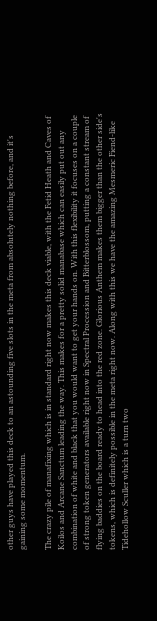other guys have played this deck to an astounding five slots in the meta from absolutely nothing before, and it's gaining some momentum.

The crazy pile of manafixing which is in standard right now makes this deck viable, with the Fetid Heath and Caves of Koilos and Arcane Sanctum leading the way. This makes for a pretty solid manabase which can easily put out any combination of white and black that you would want to get your hands on. With this flexibility it focuses on a couple of strong token generators available right now in Spectral Procession and Bitterblossom, putting a constant stream of flying baddies on the board ready to head into the red zone. Glorious Anthem makes them bigger than the other side's tokens, which is definitely possible in the meta right now. Along with this we have the amazing Mesmeric Fiend-like Tidehollow Sculler which is a turn two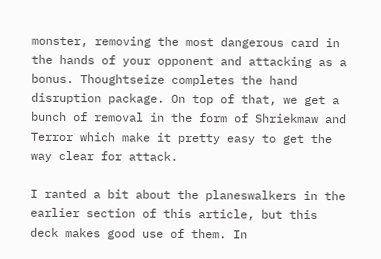monster, removing the most dangerous card in the hands of your opponent and attacking as a bonus. Thoughtseize completes the hand disruption package. On top of that, we get a bunch of removal in the form of Shriekmaw and Terror which make it pretty easy to get the way clear for attack.

I ranted a bit about the planeswalkers in the earlier section of this article, but this deck makes good use of them. In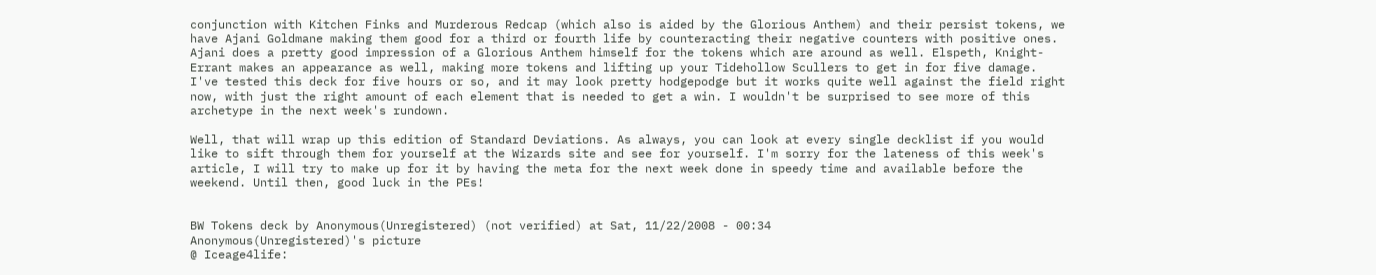conjunction with Kitchen Finks and Murderous Redcap (which also is aided by the Glorious Anthem) and their persist tokens, we have Ajani Goldmane making them good for a third or fourth life by counteracting their negative counters with positive ones. Ajani does a pretty good impression of a Glorious Anthem himself for the tokens which are around as well. Elspeth, Knight-Errant makes an appearance as well, making more tokens and lifting up your Tidehollow Scullers to get in for five damage. I've tested this deck for five hours or so, and it may look pretty hodgepodge but it works quite well against the field right now, with just the right amount of each element that is needed to get a win. I wouldn't be surprised to see more of this archetype in the next week's rundown.

Well, that will wrap up this edition of Standard Deviations. As always, you can look at every single decklist if you would like to sift through them for yourself at the Wizards site and see for yourself. I'm sorry for the lateness of this week's article, I will try to make up for it by having the meta for the next week done in speedy time and available before the weekend. Until then, good luck in the PEs!


BW Tokens deck by Anonymous(Unregistered) (not verified) at Sat, 11/22/2008 - 00:34
Anonymous(Unregistered)'s picture
@ Iceage4life: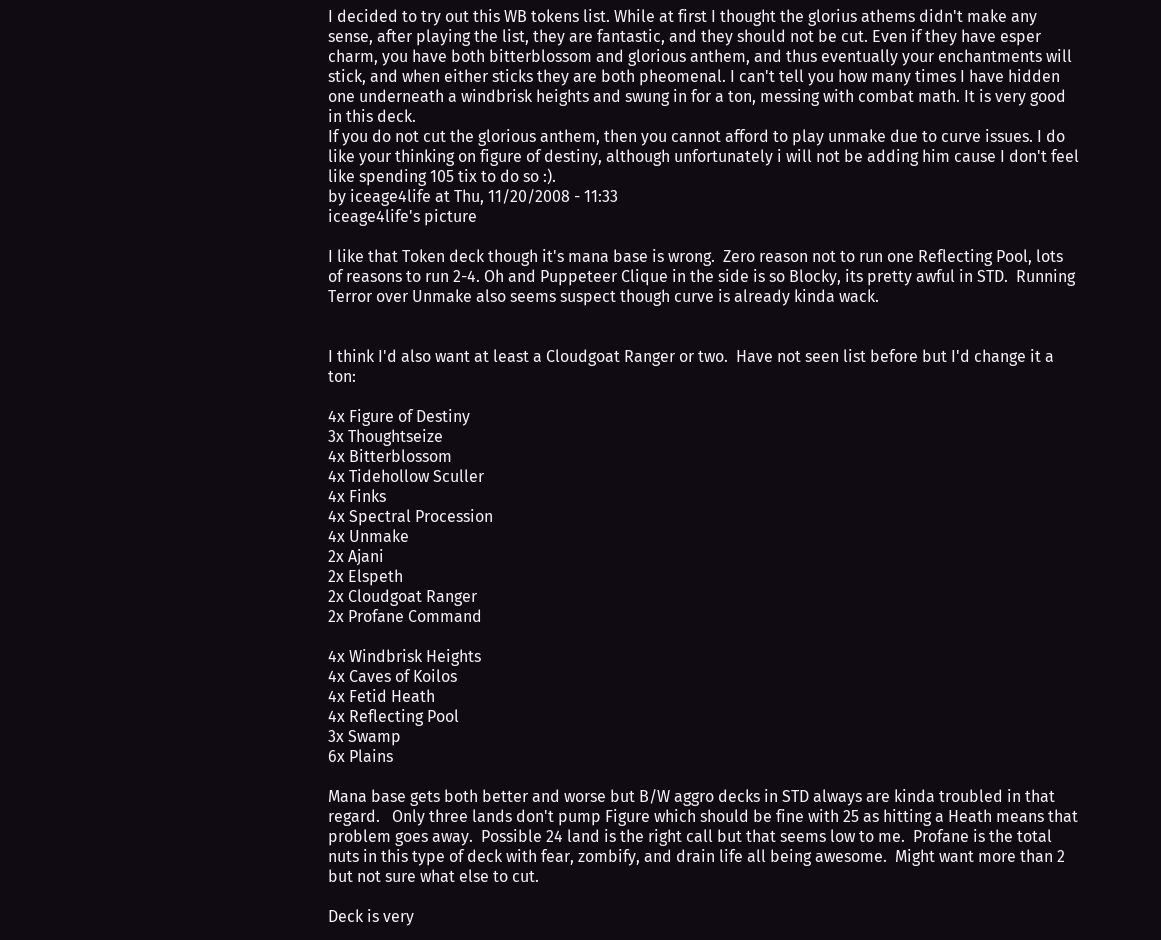I decided to try out this WB tokens list. While at first I thought the glorius athems didn't make any sense, after playing the list, they are fantastic, and they should not be cut. Even if they have esper charm, you have both bitterblossom and glorious anthem, and thus eventually your enchantments will stick, and when either sticks they are both pheomenal. I can't tell you how many times I have hidden one underneath a windbrisk heights and swung in for a ton, messing with combat math. It is very good in this deck.
If you do not cut the glorious anthem, then you cannot afford to play unmake due to curve issues. I do like your thinking on figure of destiny, although unfortunately i will not be adding him cause I don't feel like spending 105 tix to do so :).
by iceage4life at Thu, 11/20/2008 - 11:33
iceage4life's picture

I like that Token deck though it's mana base is wrong.  Zero reason not to run one Reflecting Pool, lots of reasons to run 2-4. Oh and Puppeteer Clique in the side is so Blocky, its pretty awful in STD.  Running Terror over Unmake also seems suspect though curve is already kinda wack.


I think I'd also want at least a Cloudgoat Ranger or two.  Have not seen list before but I'd change it a ton:

4x Figure of Destiny
3x Thoughtseize
4x Bitterblossom
4x Tidehollow Sculler
4x Finks
4x Spectral Procession
4x Unmake
2x Ajani
2x Elspeth
2x Cloudgoat Ranger
2x Profane Command

4x Windbrisk Heights
4x Caves of Koilos
4x Fetid Heath
4x Reflecting Pool
3x Swamp
6x Plains

Mana base gets both better and worse but B/W aggro decks in STD always are kinda troubled in that regard.   Only three lands don't pump Figure which should be fine with 25 as hitting a Heath means that problem goes away.  Possible 24 land is the right call but that seems low to me.  Profane is the total nuts in this type of deck with fear, zombify, and drain life all being awesome.  Might want more than 2 but not sure what else to cut.

Deck is very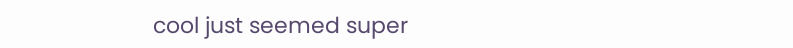cool just seemed super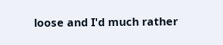loose and I'd much rather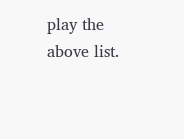play the above list.